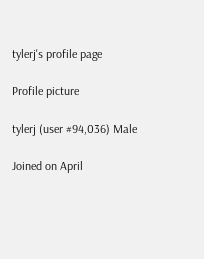tylerj's profile page

Profile picture

tylerj (user #94,036) Male

Joined on April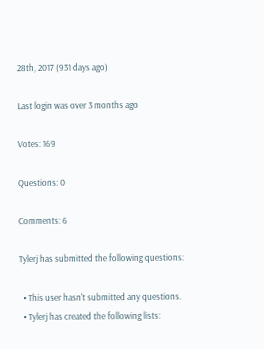28th, 2017 (931 days ago)

Last login was over 3 months ago

Votes: 169

Questions: 0

Comments: 6

Tylerj has submitted the following questions:

  • This user hasn't submitted any questions.
  • Tylerj has created the following lists: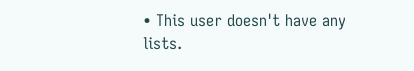• This user doesn't have any lists.